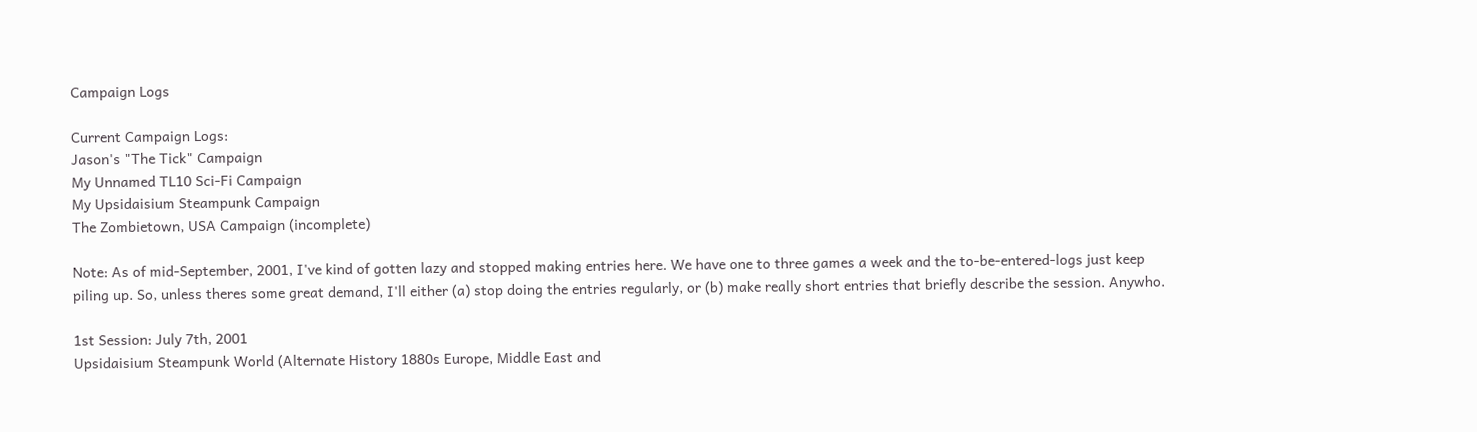Campaign Logs

Current Campaign Logs:
Jason's "The Tick" Campaign
My Unnamed TL10 Sci-Fi Campaign
My Upsidaisium Steampunk Campaign
The Zombietown, USA Campaign (incomplete)

Note: As of mid-September, 2001, I've kind of gotten lazy and stopped making entries here. We have one to three games a week and the to-be-entered-logs just keep piling up. So, unless theres some great demand, I'll either (a) stop doing the entries regularly, or (b) make really short entries that briefly describe the session. Anywho.

1st Session: July 7th, 2001
Upsidaisium Steampunk World (Alternate History 1880s Europe, Middle East and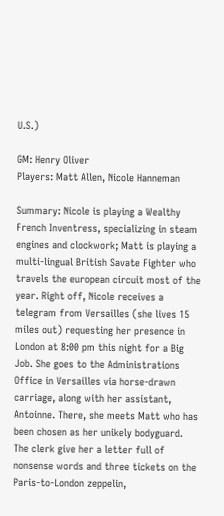U.S.)

GM: Henry Oliver
Players: Matt Allen, Nicole Hanneman

Summary: Nicole is playing a Wealthy French Inventress, specializing in steam engines and clockwork; Matt is playing a multi-lingual British Savate Fighter who travels the european circuit most of the year. Right off, Nicole receives a telegram from Versailles (she lives 15 miles out) requesting her presence in London at 8:00 pm this night for a Big Job. She goes to the Administrations Office in Versailles via horse-drawn carriage, along with her assistant, Antoinne. There, she meets Matt who has been chosen as her unikely bodyguard. The clerk give her a letter full of nonsense words and three tickets on the Paris-to-London zeppelin,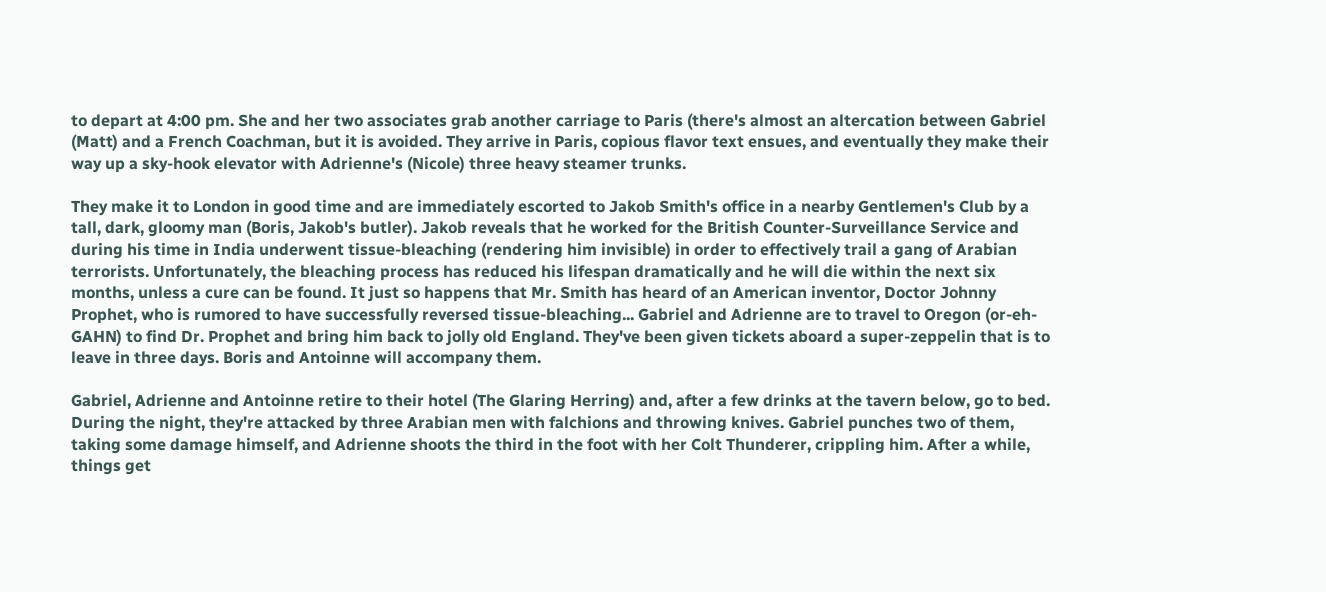to depart at 4:00 pm. She and her two associates grab another carriage to Paris (there's almost an altercation between Gabriel (Matt) and a French Coachman, but it is avoided. They arrive in Paris, copious flavor text ensues, and eventually they make their way up a sky-hook elevator with Adrienne's (Nicole) three heavy steamer trunks.

They make it to London in good time and are immediately escorted to Jakob Smith's office in a nearby Gentlemen's Club by a tall, dark, gloomy man (Boris, Jakob's butler). Jakob reveals that he worked for the British Counter-Surveillance Service and during his time in India underwent tissue-bleaching (rendering him invisible) in order to effectively trail a gang of Arabian terrorists. Unfortunately, the bleaching process has reduced his lifespan dramatically and he will die within the next six months, unless a cure can be found. It just so happens that Mr. Smith has heard of an American inventor, Doctor Johnny Prophet, who is rumored to have successfully reversed tissue-bleaching... Gabriel and Adrienne are to travel to Oregon (or-eh-GAHN) to find Dr. Prophet and bring him back to jolly old England. They've been given tickets aboard a super-zeppelin that is to leave in three days. Boris and Antoinne will accompany them.

Gabriel, Adrienne and Antoinne retire to their hotel (The Glaring Herring) and, after a few drinks at the tavern below, go to bed. During the night, they're attacked by three Arabian men with falchions and throwing knives. Gabriel punches two of them, taking some damage himself, and Adrienne shoots the third in the foot with her Colt Thunderer, crippling him. After a while, things get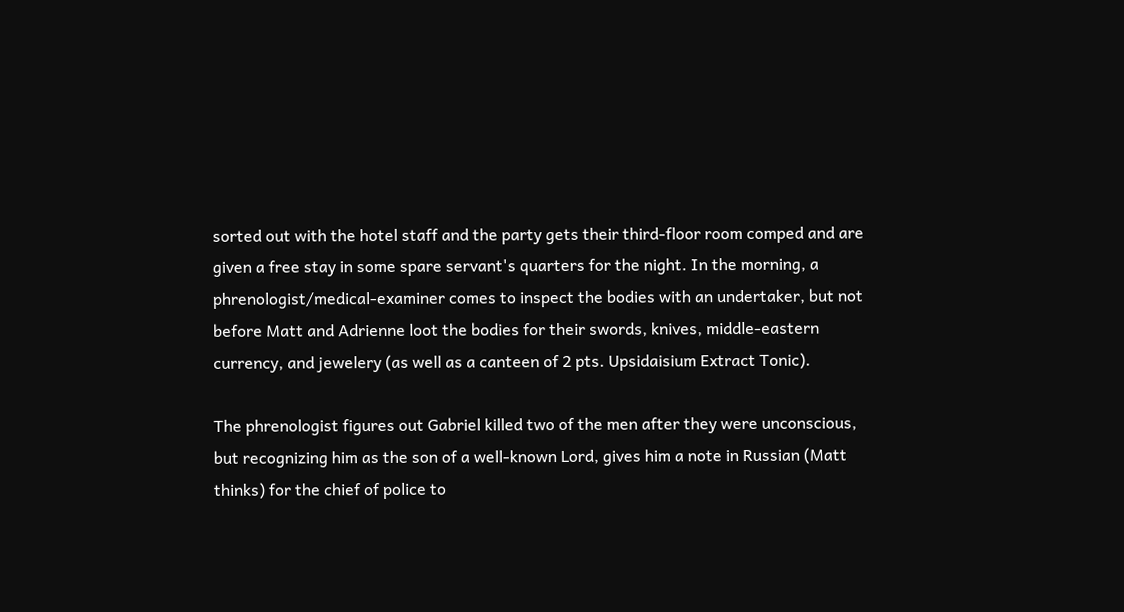sorted out with the hotel staff and the party gets their third-floor room comped and are given a free stay in some spare servant's quarters for the night. In the morning, a phrenologist/medical-examiner comes to inspect the bodies with an undertaker, but not before Matt and Adrienne loot the bodies for their swords, knives, middle-eastern currency, and jewelery (as well as a canteen of 2 pts. Upsidaisium Extract Tonic).

The phrenologist figures out Gabriel killed two of the men after they were unconscious, but recognizing him as the son of a well-known Lord, gives him a note in Russian (Matt thinks) for the chief of police to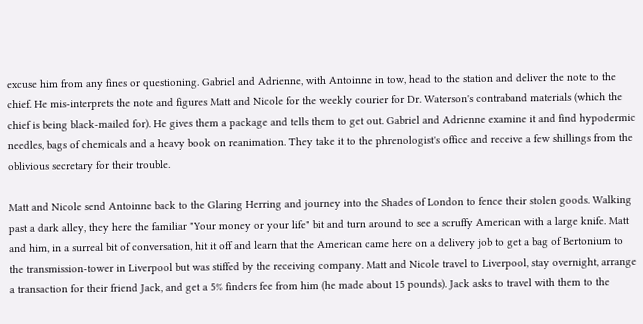excuse him from any fines or questioning. Gabriel and Adrienne, with Antoinne in tow, head to the station and deliver the note to the chief. He mis-interprets the note and figures Matt and Nicole for the weekly courier for Dr. Waterson's contraband materials (which the chief is being black-mailed for). He gives them a package and tells them to get out. Gabriel and Adrienne examine it and find hypodermic needles, bags of chemicals and a heavy book on reanimation. They take it to the phrenologist's office and receive a few shillings from the oblivious secretary for their trouble.

Matt and Nicole send Antoinne back to the Glaring Herring and journey into the Shades of London to fence their stolen goods. Walking past a dark alley, they here the familiar "Your money or your life" bit and turn around to see a scruffy American with a large knife. Matt and him, in a surreal bit of conversation, hit it off and learn that the American came here on a delivery job to get a bag of Bertonium to the transmission-tower in Liverpool but was stiffed by the receiving company. Matt and Nicole travel to Liverpool, stay overnight, arrange a transaction for their friend Jack, and get a 5% finders fee from him (he made about 15 pounds). Jack asks to travel with them to the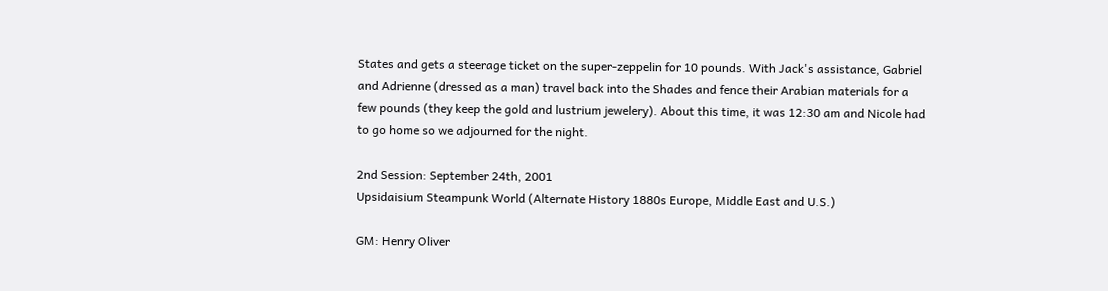States and gets a steerage ticket on the super-zeppelin for 10 pounds. With Jack's assistance, Gabriel and Adrienne (dressed as a man) travel back into the Shades and fence their Arabian materials for a few pounds (they keep the gold and lustrium jewelery). About this time, it was 12:30 am and Nicole had to go home so we adjourned for the night.

2nd Session: September 24th, 2001
Upsidaisium Steampunk World (Alternate History 1880s Europe, Middle East and U.S.)

GM: Henry Oliver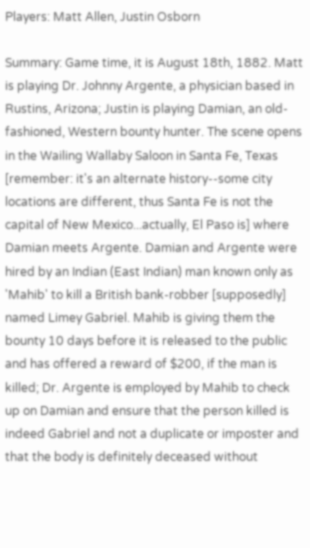Players: Matt Allen, Justin Osborn

Summary: Game time, it is August 18th, 1882. Matt is playing Dr. Johnny Argente, a physician based in Rustins, Arizona; Justin is playing Damian, an old-fashioned, Western bounty hunter. The scene opens in the Wailing Wallaby Saloon in Santa Fe, Texas [remember: it's an alternate history--some city locations are different, thus Santa Fe is not the capital of New Mexico...actually, El Paso is] where Damian meets Argente. Damian and Argente were hired by an Indian (East Indian) man known only as 'Mahib' to kill a British bank-robber [supposedly] named Limey Gabriel. Mahib is giving them the bounty 10 days before it is released to the public and has offered a reward of $200, if the man is killed; Dr. Argente is employed by Mahib to check up on Damian and ensure that the person killed is indeed Gabriel and not a duplicate or imposter and that the body is definitely deceased without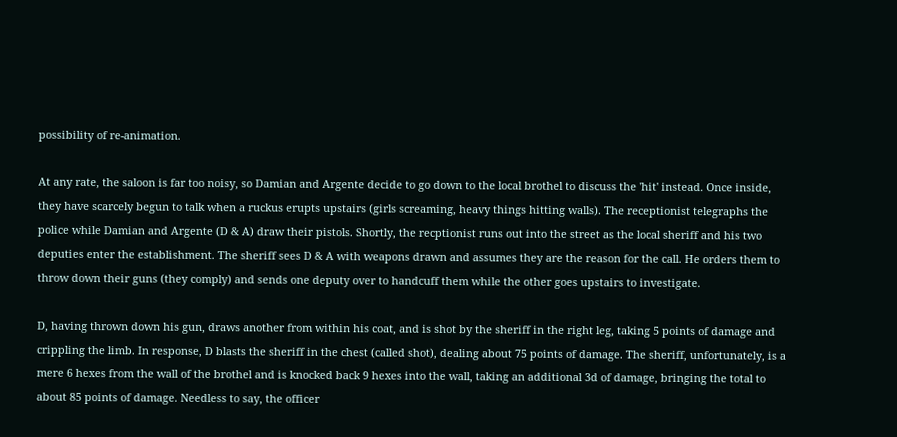possibility of re-animation.

At any rate, the saloon is far too noisy, so Damian and Argente decide to go down to the local brothel to discuss the 'hit' instead. Once inside, they have scarcely begun to talk when a ruckus erupts upstairs (girls screaming, heavy things hitting walls). The receptionist telegraphs the police while Damian and Argente (D & A) draw their pistols. Shortly, the recptionist runs out into the street as the local sheriff and his two deputies enter the establishment. The sheriff sees D & A with weapons drawn and assumes they are the reason for the call. He orders them to throw down their guns (they comply) and sends one deputy over to handcuff them while the other goes upstairs to investigate.

D, having thrown down his gun, draws another from within his coat, and is shot by the sheriff in the right leg, taking 5 points of damage and crippling the limb. In response, D blasts the sheriff in the chest (called shot), dealing about 75 points of damage. The sheriff, unfortunately, is a mere 6 hexes from the wall of the brothel and is knocked back 9 hexes into the wall, taking an additional 3d of damage, bringing the total to about 85 points of damage. Needless to say, the officer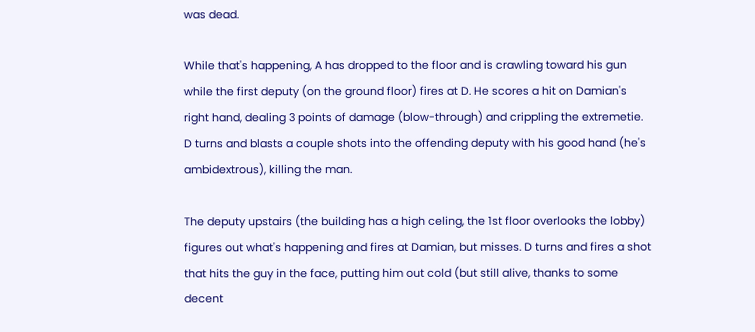was dead.

While that's happening, A has dropped to the floor and is crawling toward his gun while the first deputy (on the ground floor) fires at D. He scores a hit on Damian's right hand, dealing 3 points of damage (blow-through) and crippling the extremetie. D turns and blasts a couple shots into the offending deputy with his good hand (he's ambidextrous), killing the man.

The deputy upstairs (the building has a high celing, the 1st floor overlooks the lobby) figures out what's happening and fires at Damian, but misses. D turns and fires a shot that hits the guy in the face, putting him out cold (but still alive, thanks to some decent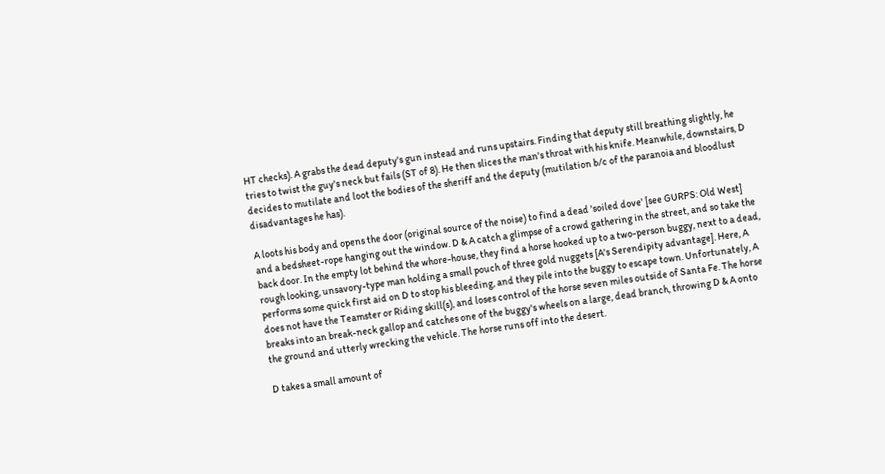HT checks). A grabs the dead deputy's gun instead and runs upstairs. Finding that deputy still breathing slightly, he tries to twist the guy's neck but fails (ST of 8). He then slices the man's throat with his knife. Meanwhile, downstairs, D decides to mutilate and loot the bodies of the sheriff and the deputy (mutilation b/c of the paranoia and bloodlust disadvantages he has).

A loots his body and opens the door (original source of the noise) to find a dead 'soiled dove' [see GURPS: Old West] and a bedsheet-rope hanging out the window. D & A catch a glimpse of a crowd gathering in the street, and so take the back door. In the empty lot behind the whore-house, they find a horse hooked up to a two-person buggy, next to a dead, rough looking, unsavory-type man holding a small pouch of three gold nuggets [A's Serendipity advantage]. Here, A performs some quick first aid on D to stop his bleeding, and they pile into the buggy to escape town. Unfortunately, A does not have the Teamster or Riding skill(s), and loses control of the horse seven miles outside of Santa Fe. The horse breaks into an break-neck gallop and catches one of the buggy's wheels on a large, dead branch, throwing D & A onto the ground and utterly wrecking the vehicle. The horse runs off into the desert.

D takes a small amount of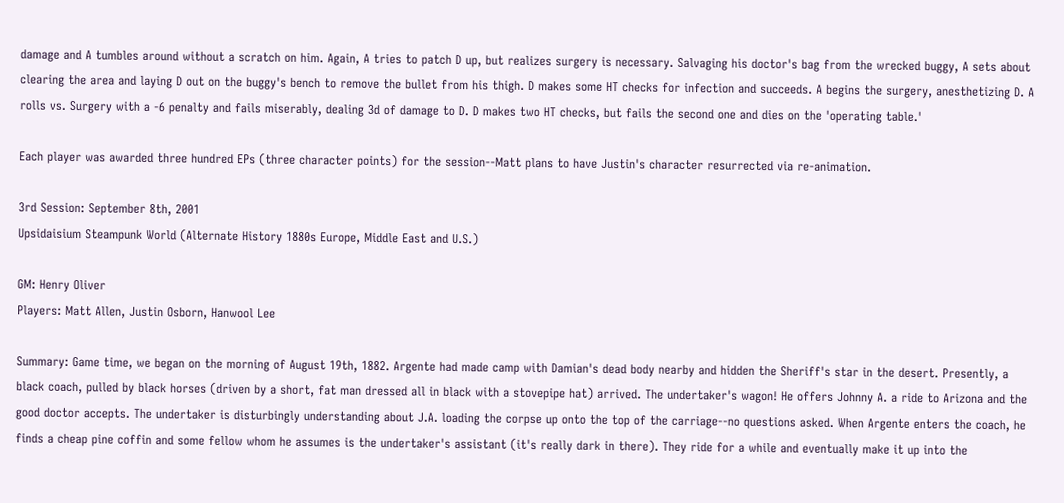damage and A tumbles around without a scratch on him. Again, A tries to patch D up, but realizes surgery is necessary. Salvaging his doctor's bag from the wrecked buggy, A sets about clearing the area and laying D out on the buggy's bench to remove the bullet from his thigh. D makes some HT checks for infection and succeeds. A begins the surgery, anesthetizing D. A rolls vs. Surgery with a -6 penalty and fails miserably, dealing 3d of damage to D. D makes two HT checks, but fails the second one and dies on the 'operating table.'

Each player was awarded three hundred EPs (three character points) for the session--Matt plans to have Justin's character resurrected via re-animation.

3rd Session: September 8th, 2001
Upsidaisium Steampunk World (Alternate History 1880s Europe, Middle East and U.S.)

GM: Henry Oliver
Players: Matt Allen, Justin Osborn, Hanwool Lee

Summary: Game time, we began on the morning of August 19th, 1882. Argente had made camp with Damian's dead body nearby and hidden the Sheriff's star in the desert. Presently, a black coach, pulled by black horses (driven by a short, fat man dressed all in black with a stovepipe hat) arrived. The undertaker's wagon! He offers Johnny A. a ride to Arizona and the good doctor accepts. The undertaker is disturbingly understanding about J.A. loading the corpse up onto the top of the carriage--no questions asked. When Argente enters the coach, he finds a cheap pine coffin and some fellow whom he assumes is the undertaker's assistant (it's really dark in there). They ride for a while and eventually make it up into the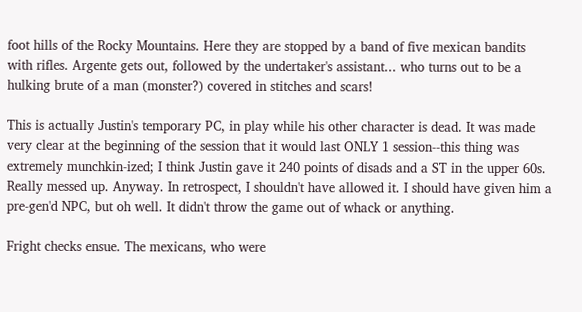foot hills of the Rocky Mountains. Here they are stopped by a band of five mexican bandits with rifles. Argente gets out, followed by the undertaker's assistant... who turns out to be a hulking brute of a man (monster?) covered in stitches and scars!

This is actually Justin's temporary PC, in play while his other character is dead. It was made very clear at the beginning of the session that it would last ONLY 1 session--this thing was extremely munchkin-ized; I think Justin gave it 240 points of disads and a ST in the upper 60s. Really messed up. Anyway. In retrospect, I shouldn't have allowed it. I should have given him a pre-gen'd NPC, but oh well. It didn't throw the game out of whack or anything.

Fright checks ensue. The mexicans, who were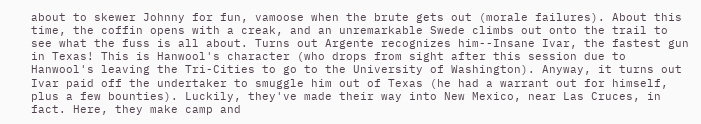about to skewer Johnny for fun, vamoose when the brute gets out (morale failures). About this time, the coffin opens with a creak, and an unremarkable Swede climbs out onto the trail to see what the fuss is all about. Turns out Argente recognizes him--Insane Ivar, the fastest gun in Texas! This is Hanwool's character (who drops from sight after this session due to Hanwool's leaving the Tri-Cities to go to the University of Washington). Anyway, it turns out Ivar paid off the undertaker to smuggle him out of Texas (he had a warrant out for himself, plus a few bounties). Luckily, they've made their way into New Mexico, near Las Cruces, in fact. Here, they make camp and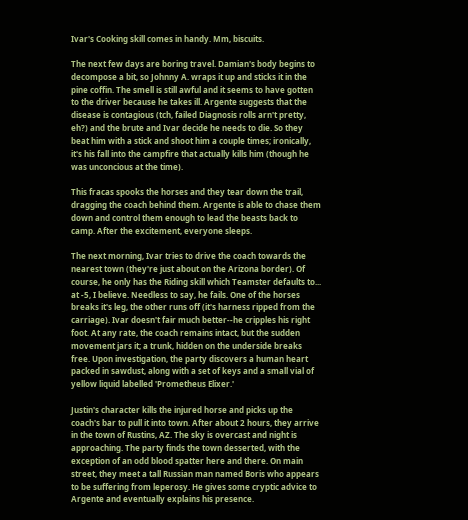Ivar's Cooking skill comes in handy. Mm, biscuits.

The next few days are boring travel. Damian's body begins to decompose a bit, so Johnny A. wraps it up and sticks it in the pine coffin. The smell is still awful and it seems to have gotten to the driver because he takes ill. Argente suggests that the disease is contagious (tch, failed Diagnosis rolls arn't pretty, eh?) and the brute and Ivar decide he needs to die. So they beat him with a stick and shoot him a couple times; ironically, it's his fall into the campfire that actually kills him (though he was unconcious at the time).

This fracas spooks the horses and they tear down the trail, dragging the coach behind them. Argente is able to chase them down and control them enough to lead the beasts back to camp. After the excitement, everyone sleeps.

The next morning, Ivar tries to drive the coach towards the nearest town (they're just about on the Arizona border). Of course, he only has the Riding skill which Teamster defaults to... at -5, I believe. Needless to say, he fails. One of the horses breaks it's leg, the other runs off (it's harness ripped from the carriage). Ivar doesn't fair much better--he cripples his right foot. At any rate, the coach remains intact, but the sudden movement jars it; a trunk, hidden on the underside breaks free. Upon investigation, the party discovers a human heart packed in sawdust, along with a set of keys and a small vial of yellow liquid labelled 'Prometheus Elixer.'

Justin's character kills the injured horse and picks up the coach's bar to pull it into town. After about 2 hours, they arrive in the town of Rustins, AZ. The sky is overcast and night is approaching. The party finds the town desserted, with the exception of an odd blood spatter here and there. On main street, they meet a tall Russian man named Boris who appears to be suffering from leperosy. He gives some cryptic advice to Argente and eventually explains his presence.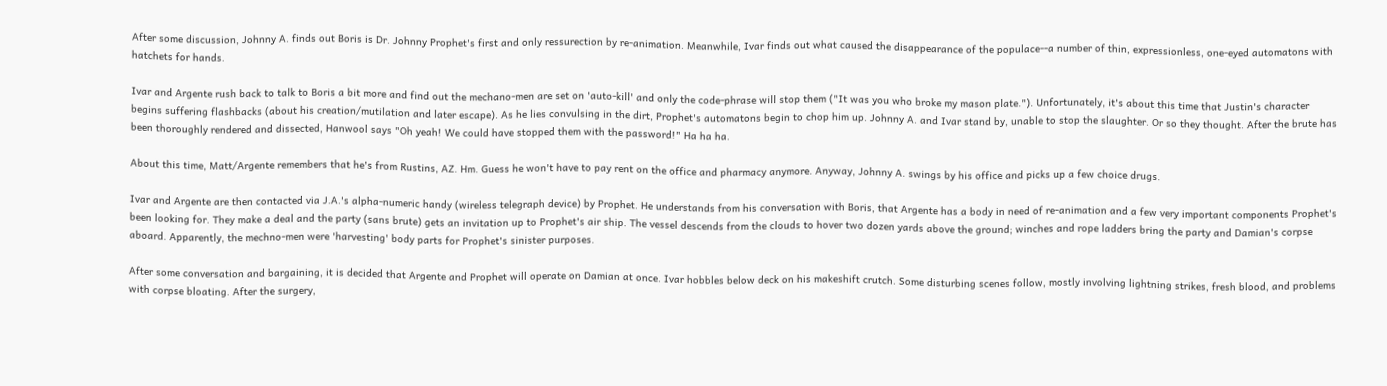After some discussion, Johnny A. finds out Boris is Dr. Johnny Prophet's first and only ressurection by re-animation. Meanwhile, Ivar finds out what caused the disappearance of the populace--a number of thin, expressionless, one-eyed automatons with hatchets for hands.

Ivar and Argente rush back to talk to Boris a bit more and find out the mechano-men are set on 'auto-kill' and only the code-phrase will stop them ("It was you who broke my mason plate."). Unfortunately, it's about this time that Justin's character begins suffering flashbacks (about his creation/mutilation and later escape). As he lies convulsing in the dirt, Prophet's automatons begin to chop him up. Johnny A. and Ivar stand by, unable to stop the slaughter. Or so they thought. After the brute has been thoroughly rendered and dissected, Hanwool says "Oh yeah! We could have stopped them with the password!" Ha ha ha.

About this time, Matt/Argente remembers that he's from Rustins, AZ. Hm. Guess he won't have to pay rent on the office and pharmacy anymore. Anyway, Johnny A. swings by his office and picks up a few choice drugs.

Ivar and Argente are then contacted via J.A.'s alpha-numeric handy (wireless telegraph device) by Prophet. He understands from his conversation with Boris, that Argente has a body in need of re-animation and a few very important components Prophet's been looking for. They make a deal and the party (sans brute) gets an invitation up to Prophet's air ship. The vessel descends from the clouds to hover two dozen yards above the ground; winches and rope ladders bring the party and Damian's corpse aboard. Apparently, the mechno-men were 'harvesting' body parts for Prophet's sinister purposes.

After some conversation and bargaining, it is decided that Argente and Prophet will operate on Damian at once. Ivar hobbles below deck on his makeshift crutch. Some disturbing scenes follow, mostly involving lightning strikes, fresh blood, and problems with corpse bloating. After the surgery,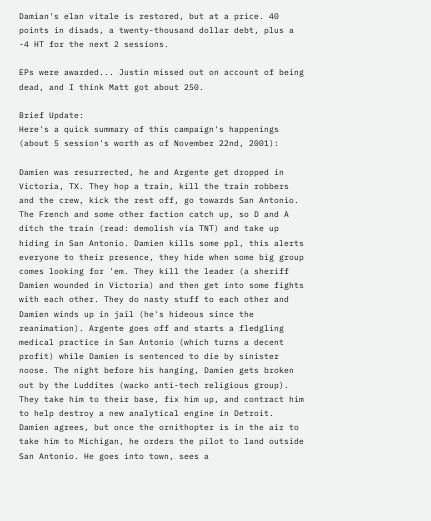Damian's elan vitale is restored, but at a price. 40 points in disads, a twenty-thousand dollar debt, plus a -4 HT for the next 2 sessions.

EPs were awarded... Justin missed out on account of being dead, and I think Matt got about 250.

Brief Update:
Here's a quick summary of this campaign's happenings (about 5 session's worth as of November 22nd, 2001):

Damien was resurrected, he and Argente get dropped in Victoria, TX. They hop a train, kill the train robbers and the crew, kick the rest off, go towards San Antonio. The French and some other faction catch up, so D and A ditch the train (read: demolish via TNT) and take up hiding in San Antonio. Damien kills some ppl, this alerts everyone to their presence, they hide when some big group comes looking for 'em. They kill the leader (a sheriff Damien wounded in Victoria) and then get into some fights with each other. They do nasty stuff to each other and Damien winds up in jail (he's hideous since the reanimation). Argente goes off and starts a fledgling medical practice in San Antonio (which turns a decent profit) while Damien is sentenced to die by sinister noose. The night before his hanging, Damien gets broken out by the Luddites (wacko anti-tech religious group). They take him to their base, fix him up, and contract him to help destroy a new analytical engine in Detroit. Damien agrees, but once the ornithopter is in the air to take him to Michigan, he orders the pilot to land outside San Antonio. He goes into town, sees a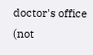doctor's office (not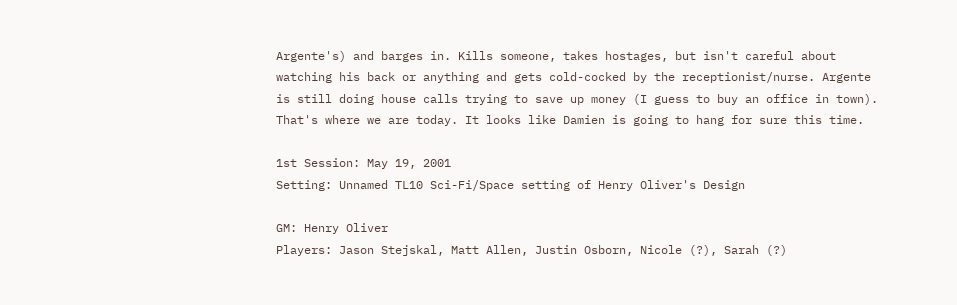Argente's) and barges in. Kills someone, takes hostages, but isn't careful about watching his back or anything and gets cold-cocked by the receptionist/nurse. Argente is still doing house calls trying to save up money (I guess to buy an office in town). That's where we are today. It looks like Damien is going to hang for sure this time.

1st Session: May 19, 2001
Setting: Unnamed TL10 Sci-Fi/Space setting of Henry Oliver's Design

GM: Henry Oliver
Players: Jason Stejskal, Matt Allen, Justin Osborn, Nicole (?), Sarah (?)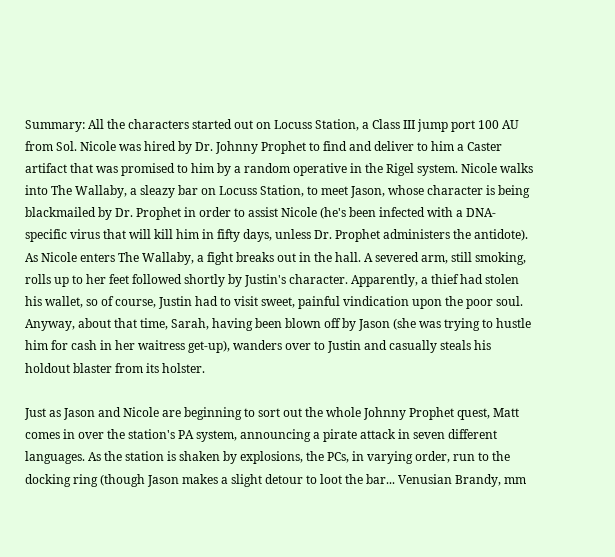Summary: All the characters started out on Locuss Station, a Class III jump port 100 AU from Sol. Nicole was hired by Dr. Johnny Prophet to find and deliver to him a Caster artifact that was promised to him by a random operative in the Rigel system. Nicole walks into The Wallaby, a sleazy bar on Locuss Station, to meet Jason, whose character is being blackmailed by Dr. Prophet in order to assist Nicole (he's been infected with a DNA-specific virus that will kill him in fifty days, unless Dr. Prophet administers the antidote). As Nicole enters The Wallaby, a fight breaks out in the hall. A severed arm, still smoking, rolls up to her feet followed shortly by Justin's character. Apparently, a thief had stolen his wallet, so of course, Justin had to visit sweet, painful vindication upon the poor soul. Anyway, about that time, Sarah, having been blown off by Jason (she was trying to hustle him for cash in her waitress get-up), wanders over to Justin and casually steals his holdout blaster from its holster.

Just as Jason and Nicole are beginning to sort out the whole Johnny Prophet quest, Matt comes in over the station's PA system, announcing a pirate attack in seven different languages. As the station is shaken by explosions, the PCs, in varying order, run to the docking ring (though Jason makes a slight detour to loot the bar... Venusian Brandy, mm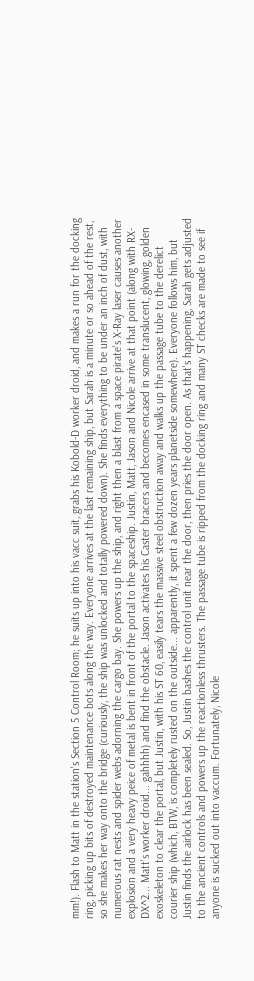mm!). Flash to Matt in the station's Section 5 Control Room; he suits up into his vacc suit, grabs his Kobold-D worker droid, and makes a run for the docking ring, picking up bits of destroyed maintenance bots along the way. Everyone arrives at the last remaining ship, but Sarah is a minute or so ahead of the rest, so she makes her way onto the bridge (curiously, the ship was unlocked and totally powered down). She finds everything to be under an inch of dust, with numerous rat nests and spider webs adorning the cargo bay. She powers up the ship, and right then a blast from a space pirate's X-Ray laser causes another explosion and a very heavy peice of metal is bent in front of the portal to the spaceship. Justin, Matt, Jason and Nicole arrive at that point (along with RX-DX^2... Matt's worker droid... gahhhh) and find the obstacle. Jason activates his Caster bracers and becomes encased in some translucent, glowing, golden exoskeleton to clear the portal, but Justin, with his ST 60, easily tears the massive steel obstruction away and walks up the passage tube to the derelict courier ship (which, BTW, is completely rusted on the outside... apparently, it spent a few dozen years planetside somewhere). Everyone follows him, but Justin finds the airlock has been sealed. So, Justin bashes the control unit near the door, then pries the door open. As that's happening, Sarah gets adjusted to the ancient controls and powers up the reactionless thrusters. The passage tube is ripped from the docking ring and many ST checks are made to see if anyone is sucked out into vaccum. Fortunately, Nicole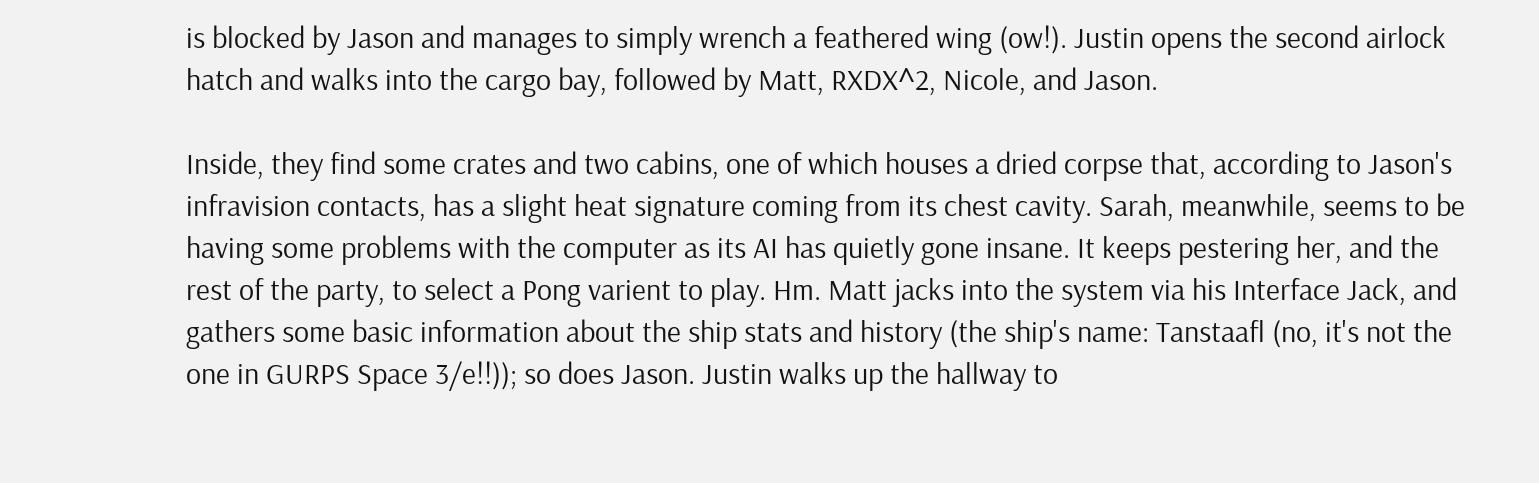is blocked by Jason and manages to simply wrench a feathered wing (ow!). Justin opens the second airlock hatch and walks into the cargo bay, followed by Matt, RXDX^2, Nicole, and Jason.

Inside, they find some crates and two cabins, one of which houses a dried corpse that, according to Jason's infravision contacts, has a slight heat signature coming from its chest cavity. Sarah, meanwhile, seems to be having some problems with the computer as its AI has quietly gone insane. It keeps pestering her, and the rest of the party, to select a Pong varient to play. Hm. Matt jacks into the system via his Interface Jack, and gathers some basic information about the ship stats and history (the ship's name: Tanstaafl (no, it's not the one in GURPS Space 3/e!!)); so does Jason. Justin walks up the hallway to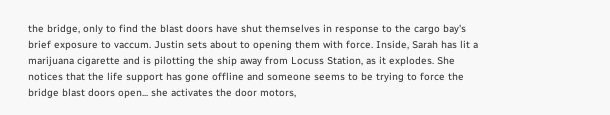the bridge, only to find the blast doors have shut themselves in response to the cargo bay's brief exposure to vaccum. Justin sets about to opening them with force. Inside, Sarah has lit a marijuana cigarette and is pilotting the ship away from Locuss Station, as it explodes. She notices that the life support has gone offline and someone seems to be trying to force the bridge blast doors open... she activates the door motors,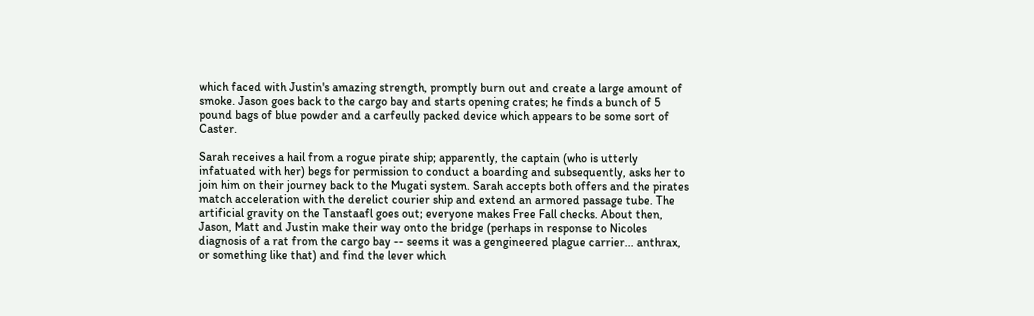which faced with Justin's amazing strength, promptly burn out and create a large amount of smoke. Jason goes back to the cargo bay and starts opening crates; he finds a bunch of 5 pound bags of blue powder and a carfeully packed device which appears to be some sort of Caster.

Sarah receives a hail from a rogue pirate ship; apparently, the captain (who is utterly infatuated with her) begs for permission to conduct a boarding and subsequently, asks her to join him on their journey back to the Mugati system. Sarah accepts both offers and the pirates match acceleration with the derelict courier ship and extend an armored passage tube. The artificial gravity on the Tanstaafl goes out; everyone makes Free Fall checks. About then, Jason, Matt and Justin make their way onto the bridge (perhaps in response to Nicoles diagnosis of a rat from the cargo bay -- seems it was a gengineered plague carrier... anthrax, or something like that) and find the lever which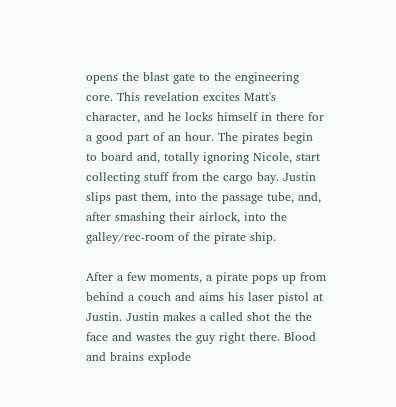opens the blast gate to the engineering core. This revelation excites Matt's character, and he locks himself in there for a good part of an hour. The pirates begin to board and, totally ignoring Nicole, start collecting stuff from the cargo bay. Justin slips past them, into the passage tube, and, after smashing their airlock, into the galley/rec-room of the pirate ship.

After a few moments, a pirate pops up from behind a couch and aims his laser pistol at Justin. Justin makes a called shot the the face and wastes the guy right there. Blood and brains explode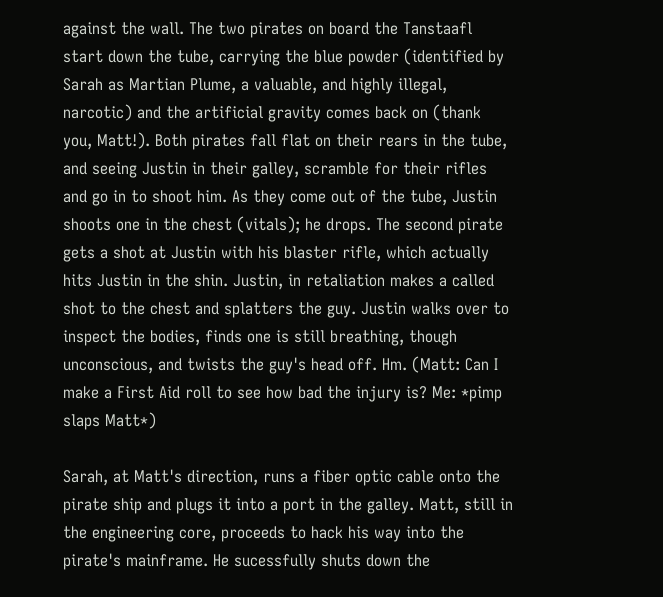against the wall. The two pirates on board the Tanstaafl start down the tube, carrying the blue powder (identified by Sarah as Martian Plume, a valuable, and highly illegal, narcotic) and the artificial gravity comes back on (thank you, Matt!). Both pirates fall flat on their rears in the tube, and seeing Justin in their galley, scramble for their rifles and go in to shoot him. As they come out of the tube, Justin shoots one in the chest (vitals); he drops. The second pirate gets a shot at Justin with his blaster rifle, which actually hits Justin in the shin. Justin, in retaliation makes a called shot to the chest and splatters the guy. Justin walks over to inspect the bodies, finds one is still breathing, though unconscious, and twists the guy's head off. Hm. (Matt: Can I make a First Aid roll to see how bad the injury is? Me: *pimp slaps Matt*)

Sarah, at Matt's direction, runs a fiber optic cable onto the pirate ship and plugs it into a port in the galley. Matt, still in the engineering core, proceeds to hack his way into the pirate's mainframe. He sucessfully shuts down the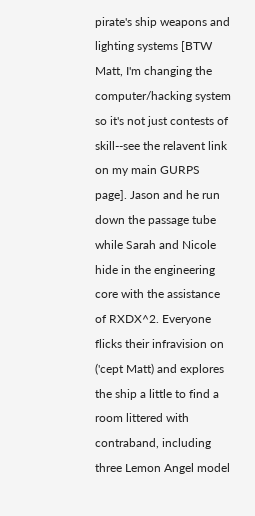pirate's ship weapons and lighting systems [BTW Matt, I'm changing the computer/hacking system so it's not just contests of skill--see the relavent link on my main GURPS page]. Jason and he run down the passage tube while Sarah and Nicole hide in the engineering core with the assistance of RXDX^2. Everyone flicks their infravision on ('cept Matt) and explores the ship a little to find a room littered with contraband, including three Lemon Angel model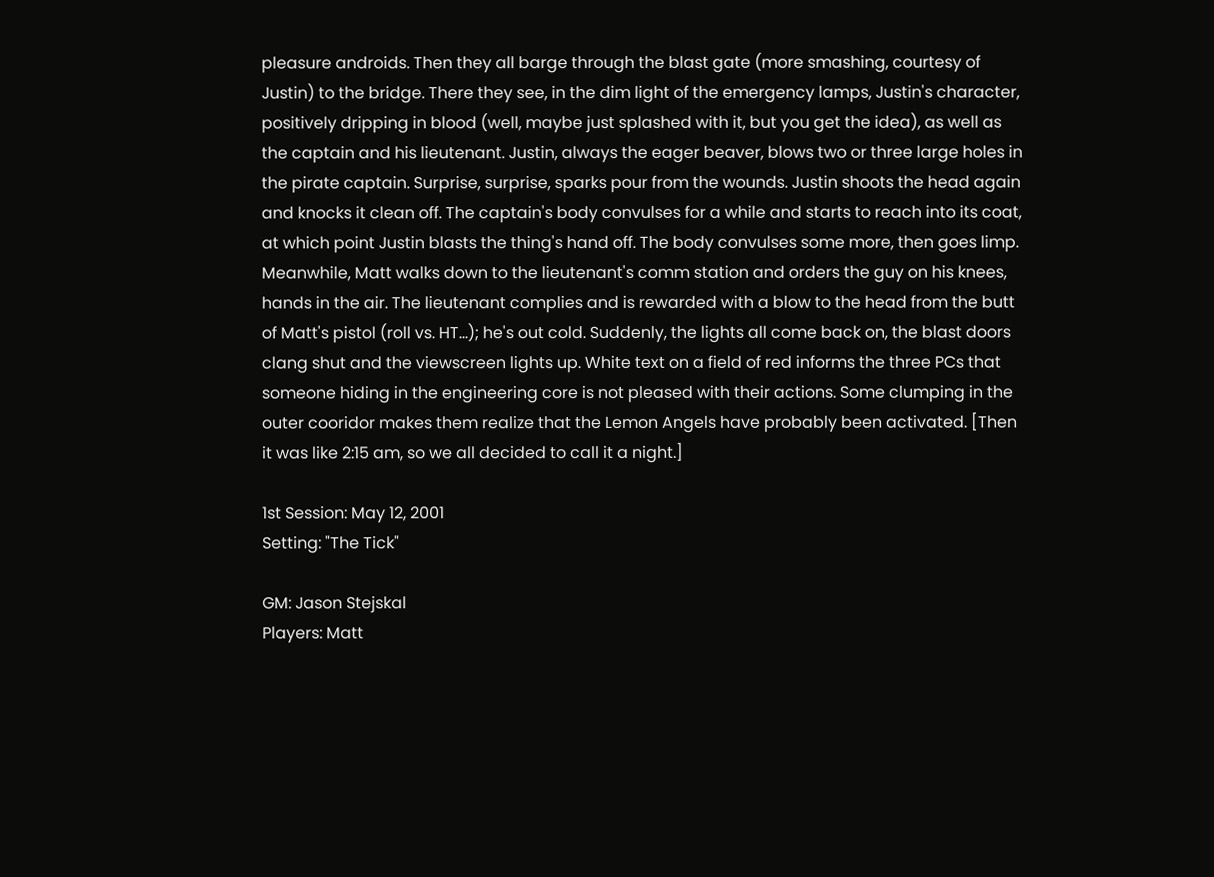pleasure androids. Then they all barge through the blast gate (more smashing, courtesy of Justin) to the bridge. There they see, in the dim light of the emergency lamps, Justin's character, positively dripping in blood (well, maybe just splashed with it, but you get the idea), as well as the captain and his lieutenant. Justin, always the eager beaver, blows two or three large holes in the pirate captain. Surprise, surprise, sparks pour from the wounds. Justin shoots the head again and knocks it clean off. The captain's body convulses for a while and starts to reach into its coat, at which point Justin blasts the thing's hand off. The body convulses some more, then goes limp. Meanwhile, Matt walks down to the lieutenant's comm station and orders the guy on his knees, hands in the air. The lieutenant complies and is rewarded with a blow to the head from the butt of Matt's pistol (roll vs. HT...); he's out cold. Suddenly, the lights all come back on, the blast doors clang shut and the viewscreen lights up. White text on a field of red informs the three PCs that someone hiding in the engineering core is not pleased with their actions. Some clumping in the outer cooridor makes them realize that the Lemon Angels have probably been activated. [Then it was like 2:15 am, so we all decided to call it a night.]

1st Session: May 12, 2001
Setting: "The Tick"

GM: Jason Stejskal
Players: Matt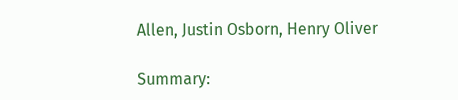Allen, Justin Osborn, Henry Oliver

Summary: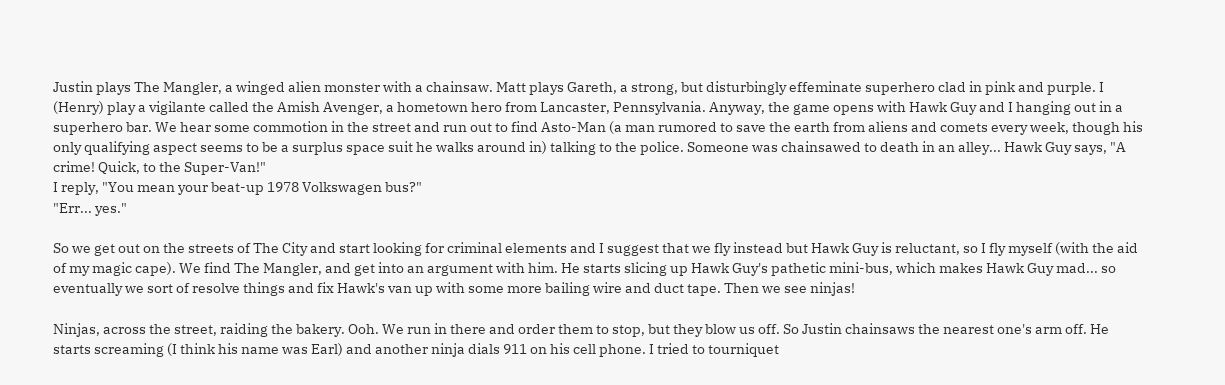Justin plays The Mangler, a winged alien monster with a chainsaw. Matt plays Gareth, a strong, but disturbingly effeminate superhero clad in pink and purple. I (Henry) play a vigilante called the Amish Avenger, a hometown hero from Lancaster, Pennsylvania. Anyway, the game opens with Hawk Guy and I hanging out in a superhero bar. We hear some commotion in the street and run out to find Asto-Man (a man rumored to save the earth from aliens and comets every week, though his only qualifying aspect seems to be a surplus space suit he walks around in) talking to the police. Someone was chainsawed to death in an alley... Hawk Guy says, "A crime! Quick, to the Super-Van!"
I reply, "You mean your beat-up 1978 Volkswagen bus?"
"Err... yes."

So we get out on the streets of The City and start looking for criminal elements and I suggest that we fly instead but Hawk Guy is reluctant, so I fly myself (with the aid of my magic cape). We find The Mangler, and get into an argument with him. He starts slicing up Hawk Guy's pathetic mini-bus, which makes Hawk Guy mad... so eventually we sort of resolve things and fix Hawk's van up with some more bailing wire and duct tape. Then we see ninjas!

Ninjas, across the street, raiding the bakery. Ooh. We run in there and order them to stop, but they blow us off. So Justin chainsaws the nearest one's arm off. He starts screaming (I think his name was Earl) and another ninja dials 911 on his cell phone. I tried to tourniquet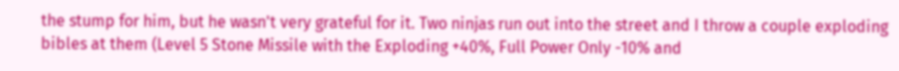the stump for him, but he wasn't very grateful for it. Two ninjas run out into the street and I throw a couple exploding bibles at them (Level 5 Stone Missile with the Exploding +40%, Full Power Only -10% and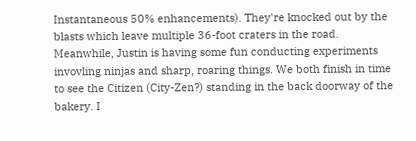Instantaneous 50% enhancements). They're knocked out by the blasts which leave multiple 36-foot craters in the road. Meanwhile, Justin is having some fun conducting experiments invovling ninjas and sharp, roaring things. We both finish in time to see the Citizen (City-Zen?) standing in the back doorway of the bakery. I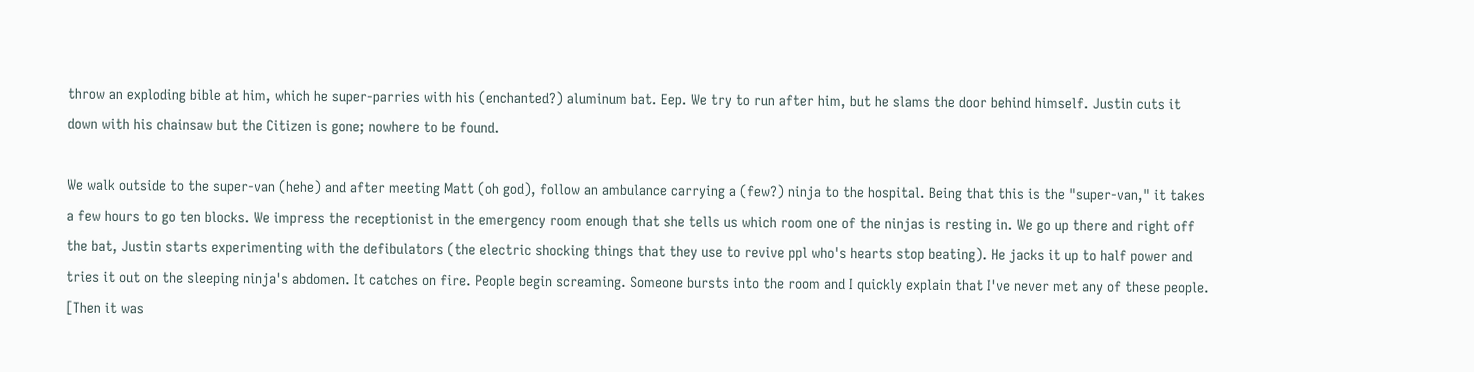throw an exploding bible at him, which he super-parries with his (enchanted?) aluminum bat. Eep. We try to run after him, but he slams the door behind himself. Justin cuts it down with his chainsaw but the Citizen is gone; nowhere to be found.

We walk outside to the super-van (hehe) and after meeting Matt (oh god), follow an ambulance carrying a (few?) ninja to the hospital. Being that this is the "super-van," it takes a few hours to go ten blocks. We impress the receptionist in the emergency room enough that she tells us which room one of the ninjas is resting in. We go up there and right off the bat, Justin starts experimenting with the defibulators (the electric shocking things that they use to revive ppl who's hearts stop beating). He jacks it up to half power and tries it out on the sleeping ninja's abdomen. It catches on fire. People begin screaming. Someone bursts into the room and I quickly explain that I've never met any of these people. [Then it was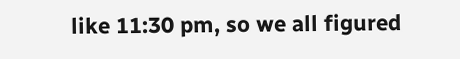like 11:30 pm, so we all figured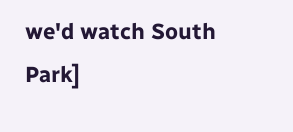we'd watch South Park]